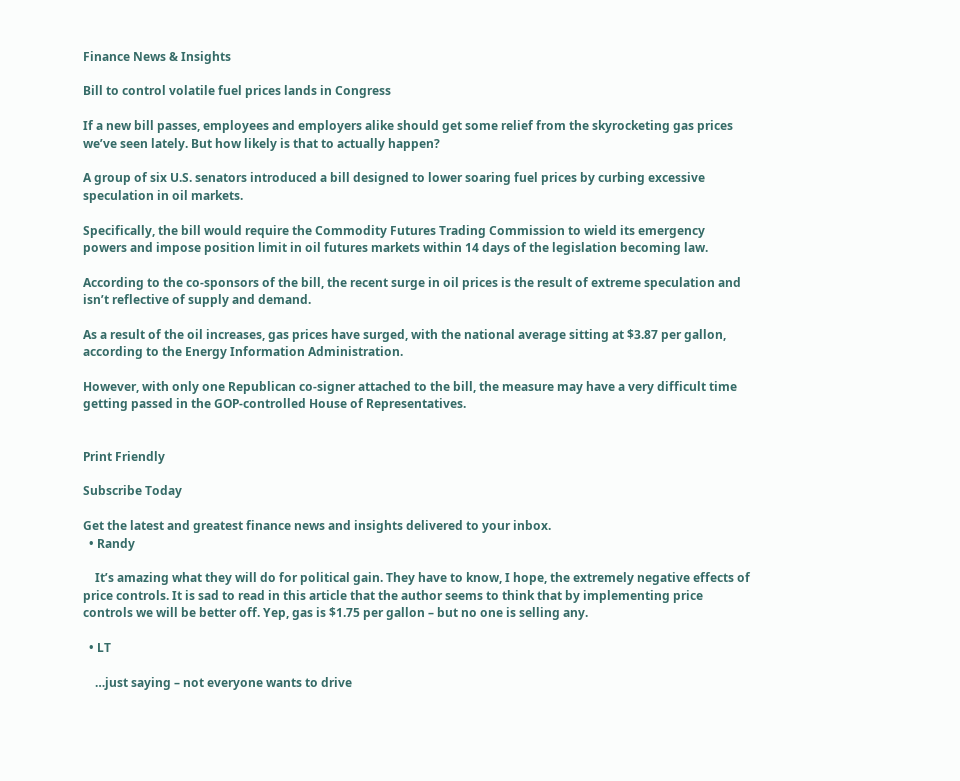Finance News & Insights

Bill to control volatile fuel prices lands in Congress

If a new bill passes, employees and employers alike should get some relief from the skyrocketing gas prices we’ve seen lately. But how likely is that to actually happen?

A group of six U.S. senators introduced a bill designed to lower soaring fuel prices by curbing excessive speculation in oil markets.

Specifically, the bill would require the Commodity Futures Trading Commission to wield its emergency powers and impose position limit in oil futures markets within 14 days of the legislation becoming law.

According to the co-sponsors of the bill, the recent surge in oil prices is the result of extreme speculation and isn’t reflective of supply and demand.

As a result of the oil increases, gas prices have surged, with the national average sitting at $3.87 per gallon, according to the Energy Information Administration.

However, with only one Republican co-signer attached to the bill, the measure may have a very difficult time getting passed in the GOP-controlled House of Representatives.


Print Friendly

Subscribe Today

Get the latest and greatest finance news and insights delivered to your inbox.
  • Randy

    It’s amazing what they will do for political gain. They have to know, I hope, the extremely negative effects of price controls. It is sad to read in this article that the author seems to think that by implementing price controls we will be better off. Yep, gas is $1.75 per gallon – but no one is selling any.

  • LT

    …just saying – not everyone wants to drive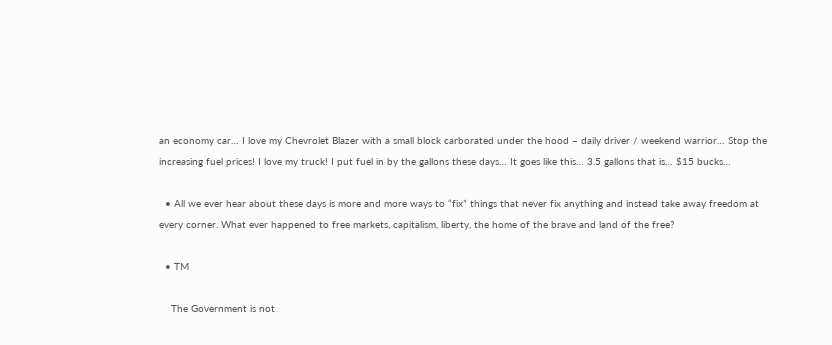an economy car… I love my Chevrolet Blazer with a small block carborated under the hood – daily driver / weekend warrior… Stop the increasing fuel prices! I love my truck! I put fuel in by the gallons these days… It goes like this… 3.5 gallons that is… $15 bucks…

  • All we ever hear about these days is more and more ways to “fix” things that never fix anything and instead take away freedom at every corner. What ever happened to free markets, capitalism, liberty, the home of the brave and land of the free?

  • TM

    The Government is not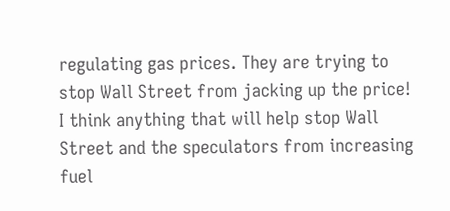regulating gas prices. They are trying to stop Wall Street from jacking up the price! I think anything that will help stop Wall Street and the speculators from increasing fuel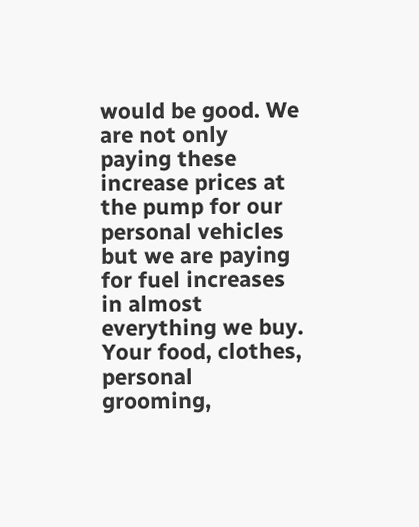would be good. We are not only paying these increase prices at the pump for our personal vehicles but we are paying for fuel increases in almost everything we buy. Your food, clothes, personal grooming,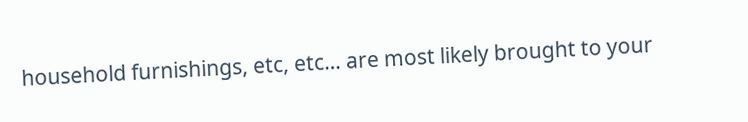household furnishings, etc, etc… are most likely brought to your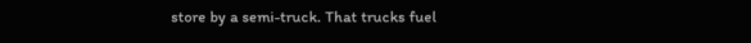store by a semi-truck. That trucks fuel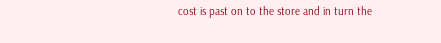cost is past on to the store and in turn the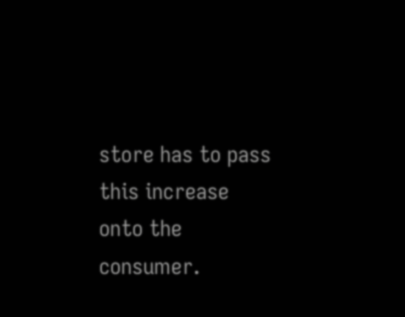store has to pass this increase onto the consumer.